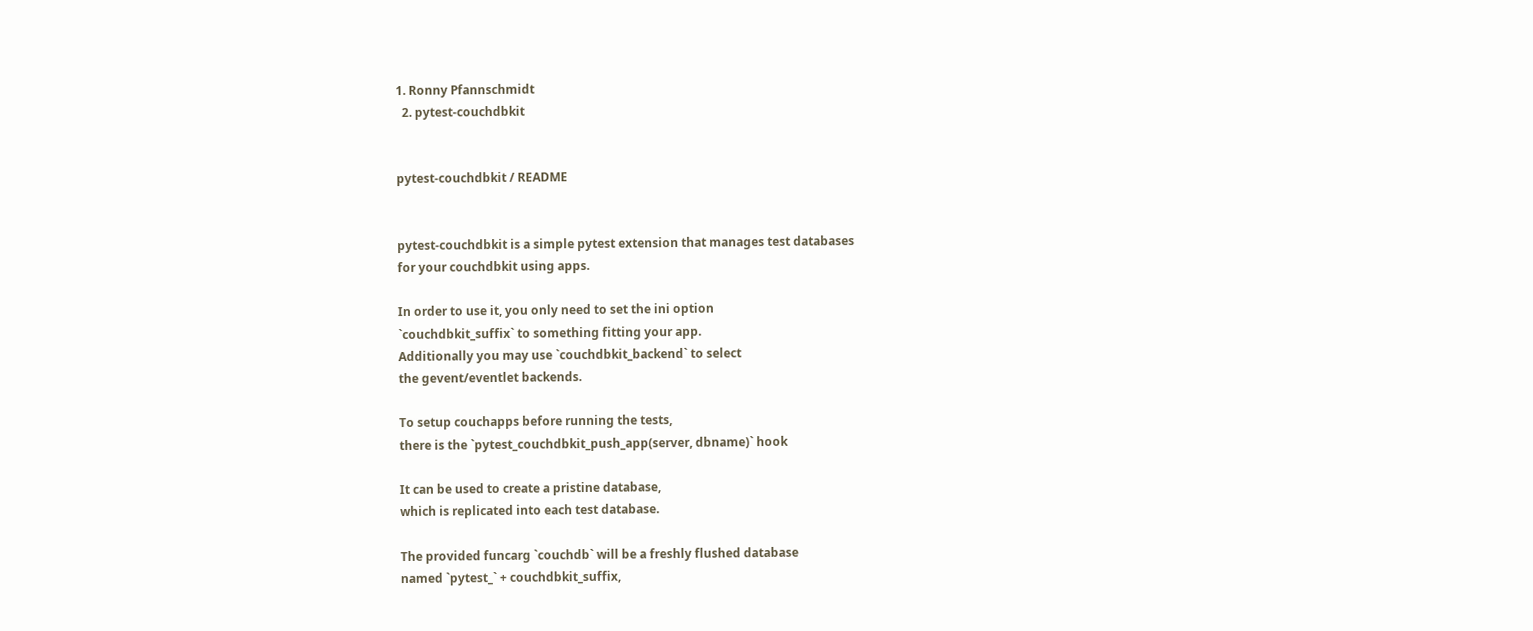1. Ronny Pfannschmidt
  2. pytest-couchdbkit


pytest-couchdbkit / README


pytest-couchdbkit is a simple pytest extension that manages test databases
for your couchdbkit using apps.

In order to use it, you only need to set the ini option
`couchdbkit_suffix` to something fitting your app.
Additionally you may use `couchdbkit_backend` to select
the gevent/eventlet backends.

To setup couchapps before running the tests,
there is the `pytest_couchdbkit_push_app(server, dbname)` hook

It can be used to create a pristine database,
which is replicated into each test database.

The provided funcarg `couchdb` will be a freshly flushed database
named `pytest_` + couchdbkit_suffix,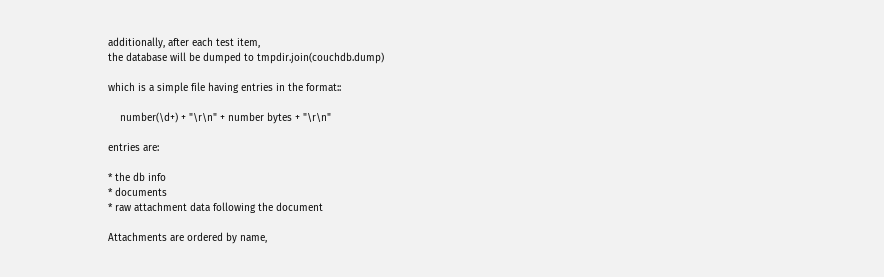additionally, after each test item,
the database will be dumped to tmpdir.join(couchdb.dump)

which is a simple file having entries in the format::

    number(\d+) + "\r\n" + number bytes + "\r\n"

entries are:

* the db info
* documents
* raw attachment data following the document

Attachments are ordered by name,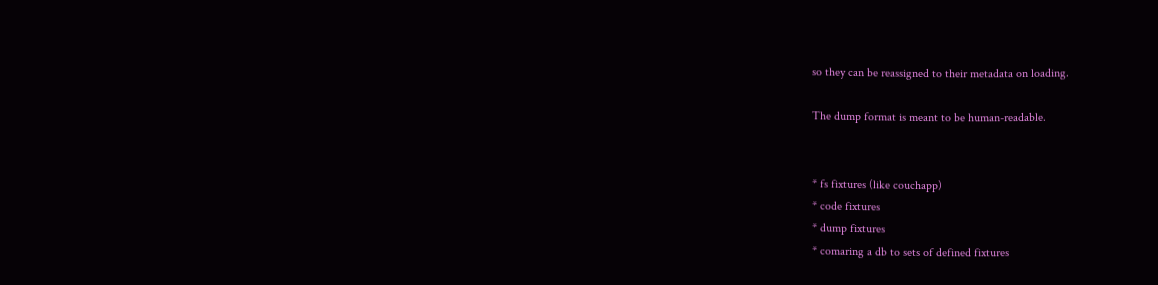so they can be reassigned to their metadata on loading.

The dump format is meant to be human-readable.


* fs fixtures (like couchapp)
* code fixtures
* dump fixtures
* comaring a db to sets of defined fixtures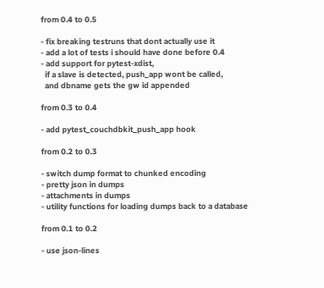from 0.4 to 0.5

- fix breaking testruns that dont actually use it
- add a lot of tests i should have done before 0.4
- add support for pytest-xdist,
  if a slave is detected, push_app wont be called,
  and dbname gets the gw id appended

from 0.3 to 0.4

- add pytest_couchdbkit_push_app hook

from 0.2 to 0.3

- switch dump format to chunked encoding
- pretty json in dumps
- attachments in dumps
- utility functions for loading dumps back to a database

from 0.1 to 0.2

- use json-lines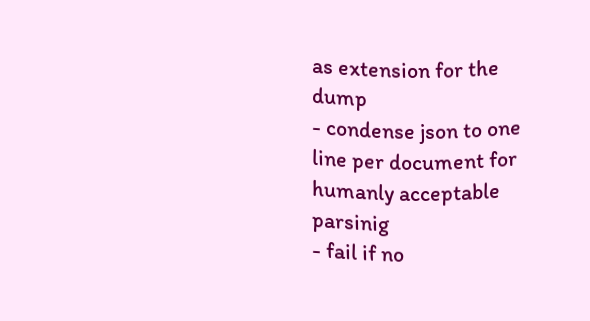as extension for the dump
- condense json to one line per document for humanly acceptable parsinig
- fail if no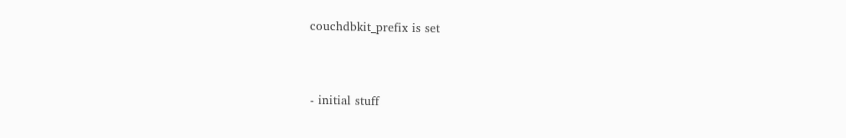couchdbkit_prefix is set


- initial stuff